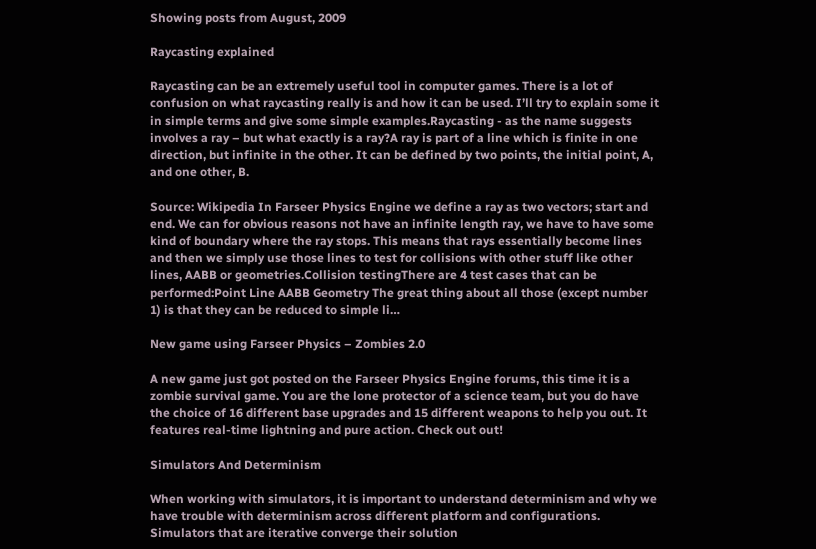Showing posts from August, 2009

Raycasting explained

Raycasting can be an extremely useful tool in computer games. There is a lot of confusion on what raycasting really is and how it can be used. I’ll try to explain some it in simple terms and give some simple examples.Raycasting - as the name suggests involves a ray – but what exactly is a ray?A ray is part of a line which is finite in one direction, but infinite in the other. It can be defined by two points, the initial point, A, and one other, B.

Source: Wikipedia In Farseer Physics Engine we define a ray as two vectors; start and end. We can for obvious reasons not have an infinite length ray, we have to have some kind of boundary where the ray stops. This means that rays essentially become lines and then we simply use those lines to test for collisions with other stuff like other lines, AABB or geometries.Collision testingThere are 4 test cases that can be performed:Point Line AABB Geometry The great thing about all those (except number 1) is that they can be reduced to simple li…

New game using Farseer Physics – Zombies 2.0

A new game just got posted on the Farseer Physics Engine forums, this time it is a zombie survival game. You are the lone protector of a science team, but you do have the choice of 16 different base upgrades and 15 different weapons to help you out. It features real-time lightning and pure action. Check out out!

Simulators And Determinism

When working with simulators, it is important to understand determinism and why we have trouble with determinism across different platform and configurations. Simulators that are iterative converge their solution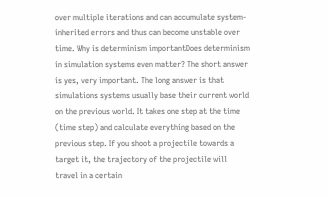over multiple iterations and can accumulate system-inherited errors and thus can become unstable over time. Why is determinism importantDoes determinism in simulation systems even matter? The short answer is yes, very important. The long answer is that simulations systems usually base their current world on the previous world. It takes one step at the time (time step) and calculate everything based on the previous step. If you shoot a projectile towards a target it, the trajectory of the projectile will travel in a certain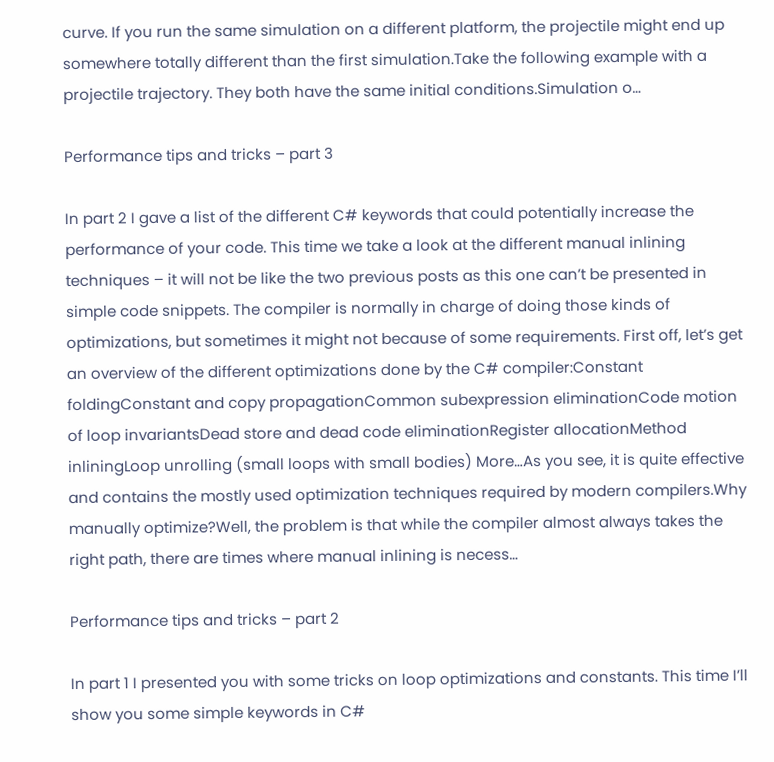curve. If you run the same simulation on a different platform, the projectile might end up somewhere totally different than the first simulation.Take the following example with a projectile trajectory. They both have the same initial conditions.Simulation o…

Performance tips and tricks – part 3

In part 2 I gave a list of the different C# keywords that could potentially increase the performance of your code. This time we take a look at the different manual inlining techniques – it will not be like the two previous posts as this one can’t be presented in simple code snippets. The compiler is normally in charge of doing those kinds of optimizations, but sometimes it might not because of some requirements. First off, let’s get an overview of the different optimizations done by the C# compiler:Constant foldingConstant and copy propagationCommon subexpression eliminationCode motion of loop invariantsDead store and dead code eliminationRegister allocationMethod inliningLoop unrolling (small loops with small bodies) More…As you see, it is quite effective and contains the mostly used optimization techniques required by modern compilers.Why manually optimize?Well, the problem is that while the compiler almost always takes the right path, there are times where manual inlining is necess…

Performance tips and tricks – part 2

In part 1 I presented you with some tricks on loop optimizations and constants. This time I’ll show you some simple keywords in C#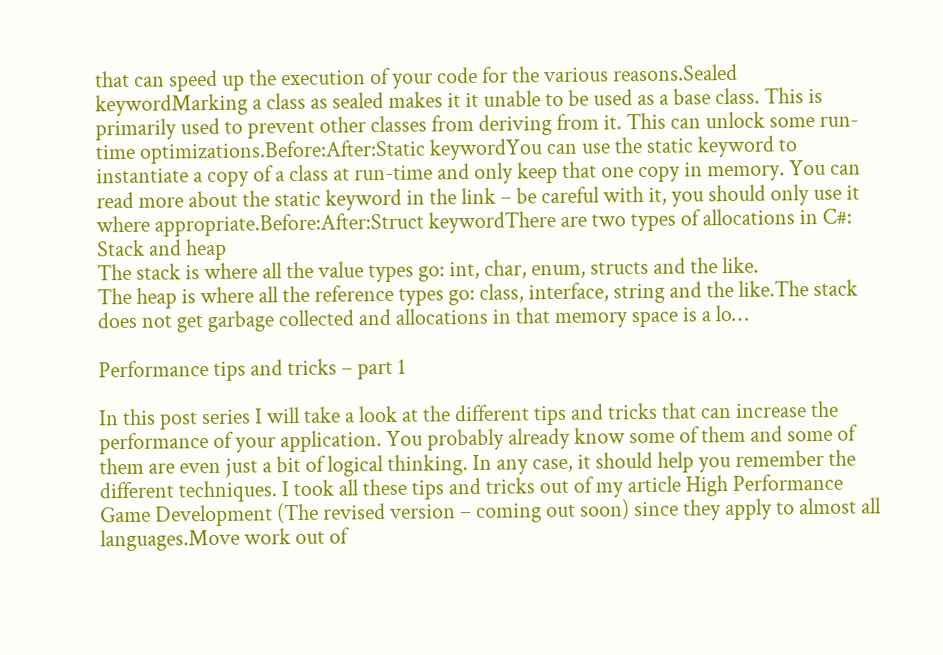that can speed up the execution of your code for the various reasons.Sealed keywordMarking a class as sealed makes it it unable to be used as a base class. This is primarily used to prevent other classes from deriving from it. This can unlock some run-time optimizations.Before:After:Static keywordYou can use the static keyword to instantiate a copy of a class at run-time and only keep that one copy in memory. You can read more about the static keyword in the link – be careful with it, you should only use it where appropriate.Before:After:Struct keywordThere are two types of allocations in C#: Stack and heap
The stack is where all the value types go: int, char, enum, structs and the like.
The heap is where all the reference types go: class, interface, string and the like.The stack does not get garbage collected and allocations in that memory space is a lo…

Performance tips and tricks – part 1

In this post series I will take a look at the different tips and tricks that can increase the performance of your application. You probably already know some of them and some of them are even just a bit of logical thinking. In any case, it should help you remember the different techniques. I took all these tips and tricks out of my article High Performance Game Development (The revised version – coming out soon) since they apply to almost all languages.Move work out of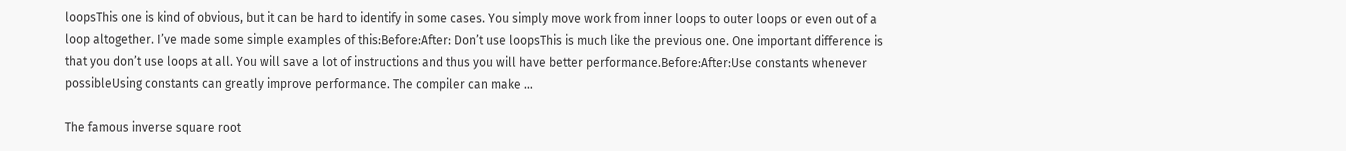loopsThis one is kind of obvious, but it can be hard to identify in some cases. You simply move work from inner loops to outer loops or even out of a loop altogether. I’ve made some simple examples of this:Before:After: Don’t use loopsThis is much like the previous one. One important difference is that you don’t use loops at all. You will save a lot of instructions and thus you will have better performance.Before:After:Use constants whenever possibleUsing constants can greatly improve performance. The compiler can make …

The famous inverse square root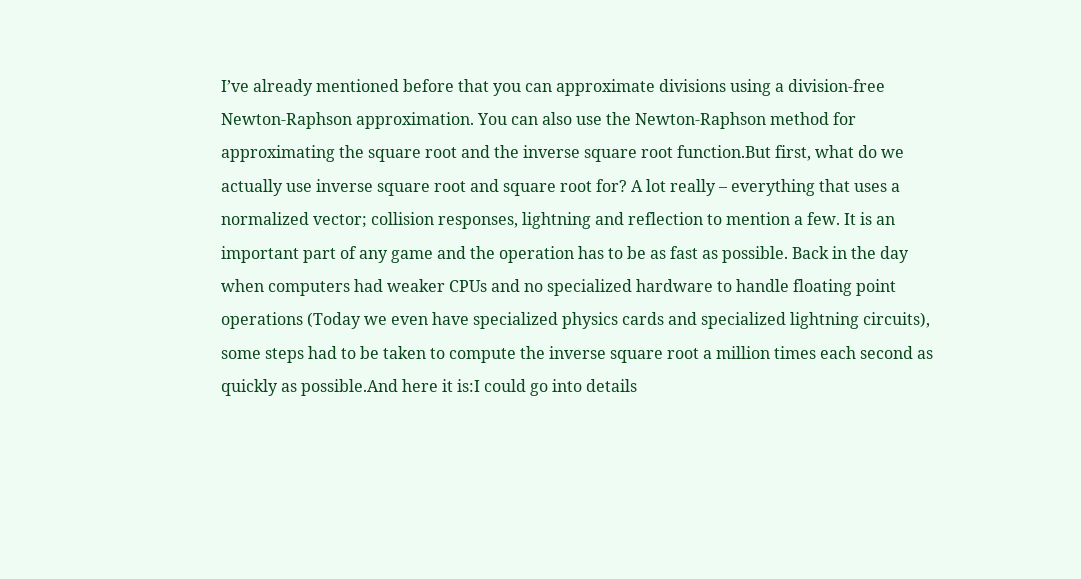I’ve already mentioned before that you can approximate divisions using a division-free Newton-Raphson approximation. You can also use the Newton-Raphson method for approximating the square root and the inverse square root function.But first, what do we actually use inverse square root and square root for? A lot really – everything that uses a normalized vector; collision responses, lightning and reflection to mention a few. It is an important part of any game and the operation has to be as fast as possible. Back in the day when computers had weaker CPUs and no specialized hardware to handle floating point operations (Today we even have specialized physics cards and specialized lightning circuits), some steps had to be taken to compute the inverse square root a million times each second as quickly as possible.And here it is:I could go into details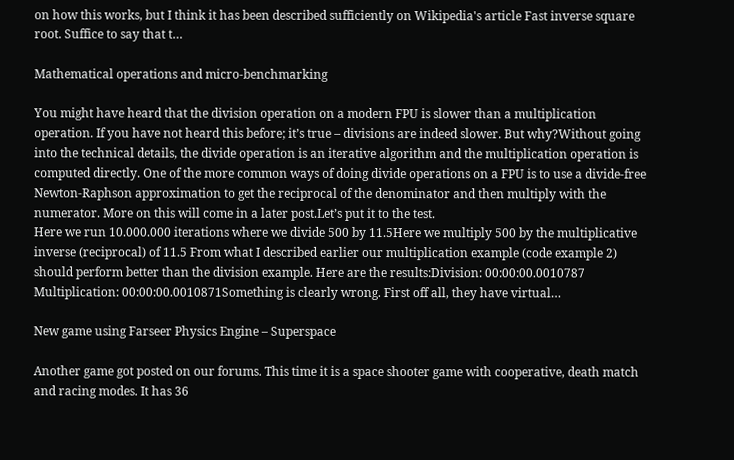on how this works, but I think it has been described sufficiently on Wikipedia's article Fast inverse square root. Suffice to say that t…

Mathematical operations and micro-benchmarking

You might have heard that the division operation on a modern FPU is slower than a multiplication operation. If you have not heard this before; it’s true – divisions are indeed slower. But why?Without going into the technical details, the divide operation is an iterative algorithm and the multiplication operation is computed directly. One of the more common ways of doing divide operations on a FPU is to use a divide-free Newton-Raphson approximation to get the reciprocal of the denominator and then multiply with the numerator. More on this will come in a later post.Let’s put it to the test.
Here we run 10.000.000 iterations where we divide 500 by 11.5Here we multiply 500 by the multiplicative inverse (reciprocal) of 11.5 From what I described earlier our multiplication example (code example 2) should perform better than the division example. Here are the results:Division: 00:00:00.0010787
Multiplication: 00:00:00.0010871Something is clearly wrong. First off all, they have virtual…

New game using Farseer Physics Engine – Superspace

Another game got posted on our forums. This time it is a space shooter game with cooperative, death match and racing modes. It has 36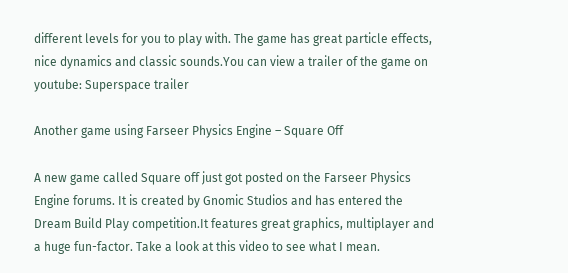different levels for you to play with. The game has great particle effects, nice dynamics and classic sounds.You can view a trailer of the game on youtube: Superspace trailer

Another game using Farseer Physics Engine – Square Off

A new game called Square off just got posted on the Farseer Physics Engine forums. It is created by Gnomic Studios and has entered the Dream Build Play competition.It features great graphics, multiplayer and a huge fun-factor. Take a look at this video to see what I mean.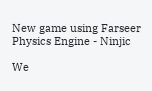New game using Farseer Physics Engine - Ninjic

We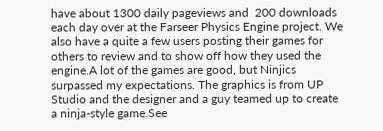have about 1300 daily pageviews and  200 downloads each day over at the Farseer Physics Engine project. We also have a quite a few users posting their games for others to review and to show off how they used the engine.A lot of the games are good, but Ninjics surpassed my expectations. The graphics is from UP Studio and the designer and a guy teamed up to create a ninja-style game.See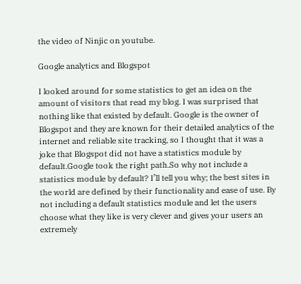the video of Ninjic on youtube.

Google analytics and Blogspot

I looked around for some statistics to get an idea on the amount of visitors that read my blog. I was surprised that nothing like that existed by default. Google is the owner of Blogspot and they are known for their detailed analytics of the internet and reliable site tracking, so I thought that it was a joke that Blogspot did not have a statistics module by default.Google took the right path.So why not include a statistics module by default? I’ll tell you why; the best sites in the world are defined by their functionality and ease of use. By not including a default statistics module and let the users choose what they like is very clever and gives your users an extremely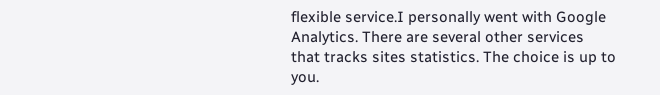flexible service.I personally went with Google Analytics. There are several other services that tracks sites statistics. The choice is up to you.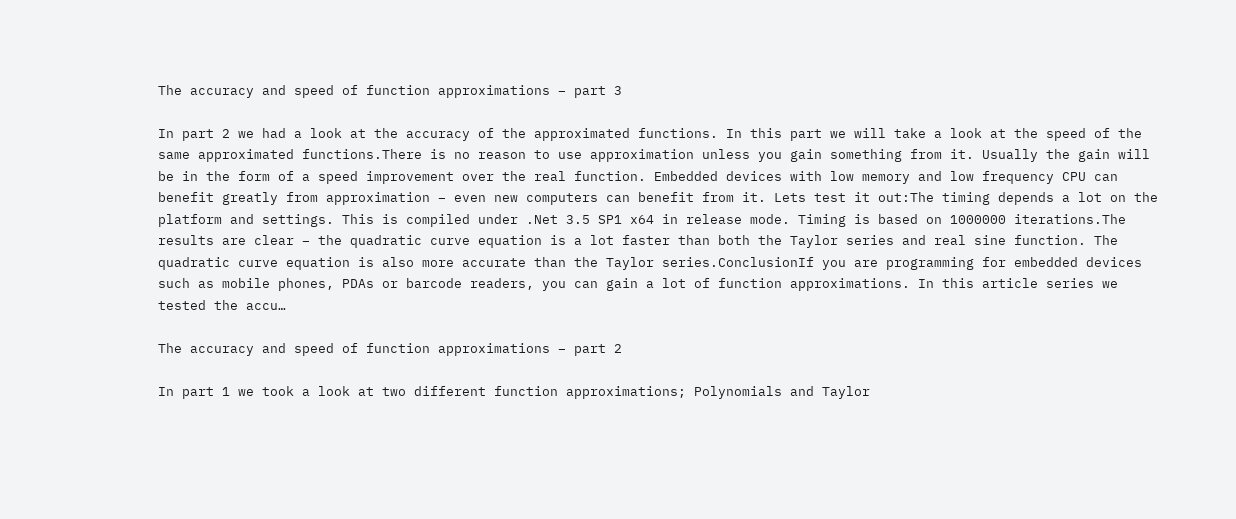The accuracy and speed of function approximations – part 3

In part 2 we had a look at the accuracy of the approximated functions. In this part we will take a look at the speed of the same approximated functions.There is no reason to use approximation unless you gain something from it. Usually the gain will be in the form of a speed improvement over the real function. Embedded devices with low memory and low frequency CPU can benefit greatly from approximation – even new computers can benefit from it. Lets test it out:The timing depends a lot on the platform and settings. This is compiled under .Net 3.5 SP1 x64 in release mode. Timing is based on 1000000 iterations.The results are clear – the quadratic curve equation is a lot faster than both the Taylor series and real sine function. The quadratic curve equation is also more accurate than the Taylor series.ConclusionIf you are programming for embedded devices such as mobile phones, PDAs or barcode readers, you can gain a lot of function approximations. In this article series we tested the accu…

The accuracy and speed of function approximations – part 2

In part 1 we took a look at two different function approximations; Polynomials and Taylor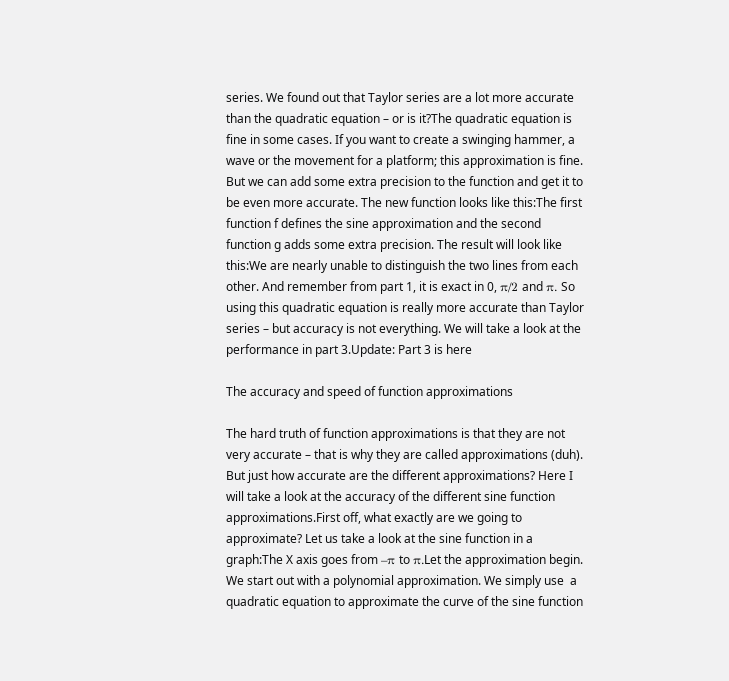series. We found out that Taylor series are a lot more accurate than the quadratic equation – or is it?The quadratic equation is fine in some cases. If you want to create a swinging hammer, a wave or the movement for a platform; this approximation is fine. But we can add some extra precision to the function and get it to be even more accurate. The new function looks like this:The first function f defines the sine approximation and the second function g adds some extra precision. The result will look like this:We are nearly unable to distinguish the two lines from each other. And remember from part 1, it is exact in 0, π/2 and π. So using this quadratic equation is really more accurate than Taylor series – but accuracy is not everything. We will take a look at the performance in part 3.Update: Part 3 is here

The accuracy and speed of function approximations

The hard truth of function approximations is that they are not very accurate – that is why they are called approximations (duh). But just how accurate are the different approximations? Here I will take a look at the accuracy of the different sine function approximations.First off, what exactly are we going to approximate? Let us take a look at the sine function in a graph:The X axis goes from –π to π.Let the approximation begin. We start out with a polynomial approximation. We simply use  a quadratic equation to approximate the curve of the sine function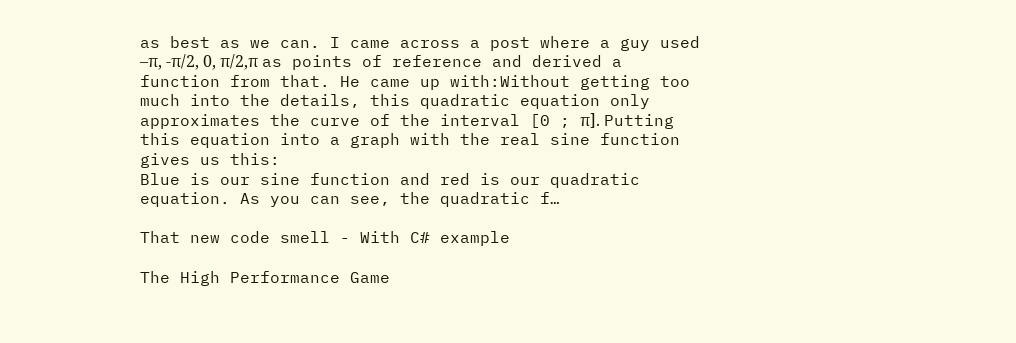as best as we can. I came across a post where a guy used –π, -π/2, 0, π/2,π as points of reference and derived a function from that. He came up with:Without getting too much into the details, this quadratic equation only approximates the curve of the interval [0 ; π]. Putting this equation into a graph with the real sine function gives us this:
Blue is our sine function and red is our quadratic equation. As you can see, the quadratic f…

That new code smell - With C# example

The High Performance Game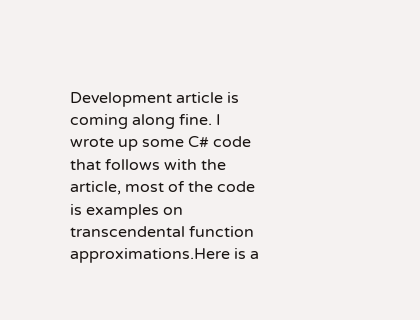Development article is coming along fine. I wrote up some C# code that follows with the article, most of the code is examples on transcendental function approximations.Here is a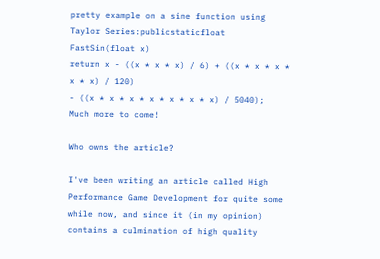pretty example on a sine function using Taylor Series:publicstaticfloat FastSin(float x)
return x - ((x * x * x) / 6) + ((x * x * x * x * x) / 120)
- ((x * x * x * x * x * x * x) / 5040);
Much more to come!

Who owns the article?

I've been writing an article called High Performance Game Development for quite some while now, and since it (in my opinion) contains a culmination of high quality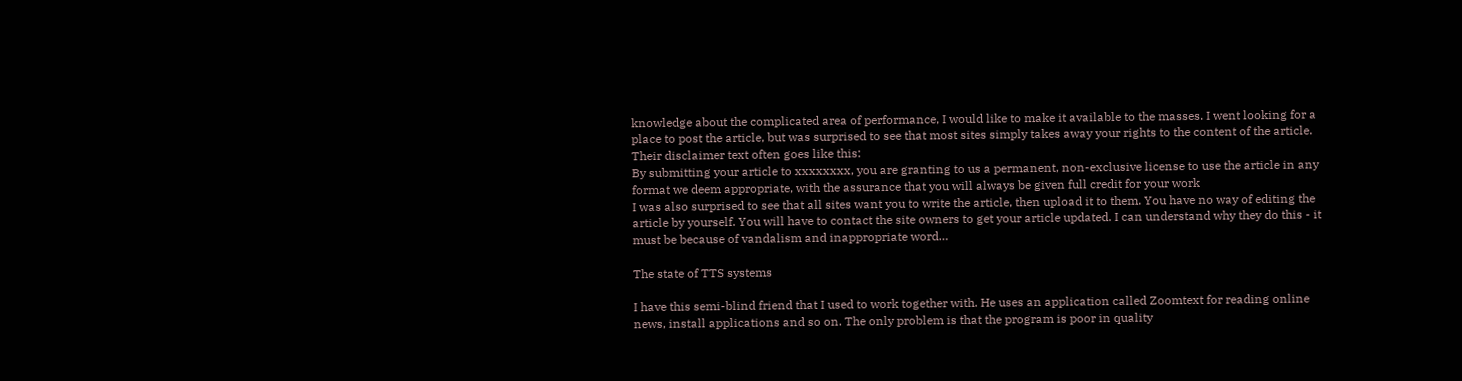knowledge about the complicated area of performance, I would like to make it available to the masses. I went looking for a place to post the article, but was surprised to see that most sites simply takes away your rights to the content of the article. Their disclaimer text often goes like this:
By submitting your article to xxxxxxxx, you are granting to us a permanent, non-exclusive license to use the article in any format we deem appropriate, with the assurance that you will always be given full credit for your work
I was also surprised to see that all sites want you to write the article, then upload it to them. You have no way of editing the article by yourself. You will have to contact the site owners to get your article updated. I can understand why they do this - it must be because of vandalism and inappropriate word…

The state of TTS systems

I have this semi-blind friend that I used to work together with. He uses an application called Zoomtext for reading online news, install applications and so on. The only problem is that the program is poor in quality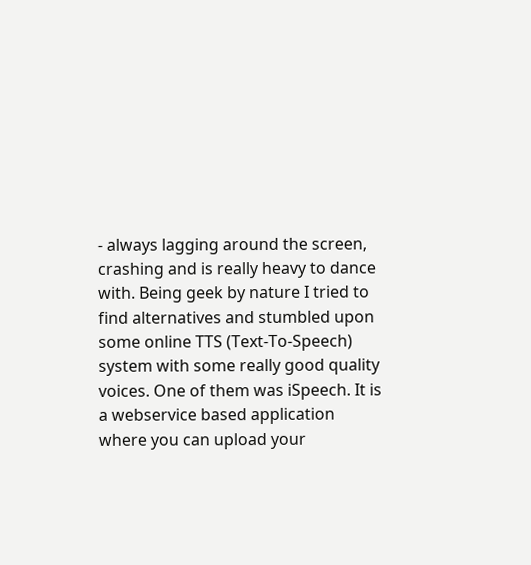- always lagging around the screen, crashing and is really heavy to dance with. Being geek by nature I tried to find alternatives and stumbled upon some online TTS (Text-To-Speech) system with some really good quality voices. One of them was iSpeech. It is a webservice based application where you can upload your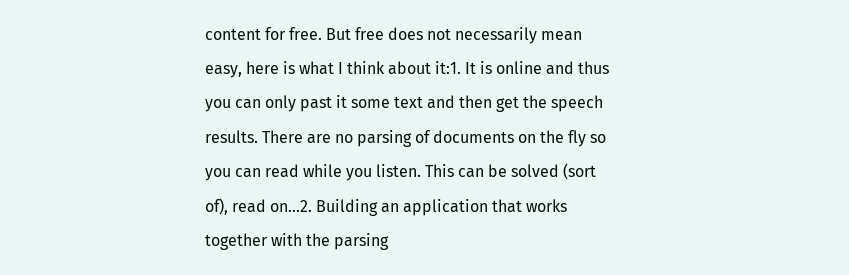content for free. But free does not necessarily mean easy, here is what I think about it:1. It is online and thus you can only past it some text and then get the speech results. There are no parsing of documents on the fly so you can read while you listen. This can be solved (sort of), read on...2. Building an application that works together with the parsing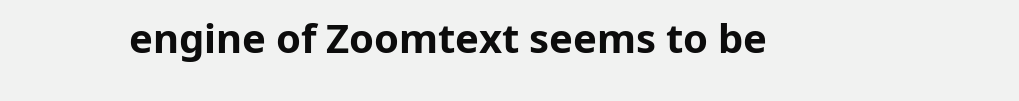engine of Zoomtext seems to be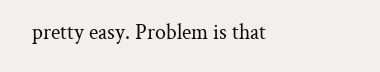pretty easy. Problem is that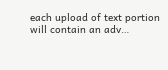each upload of text portion will contain an adv…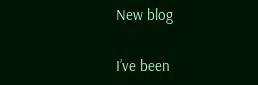New blog

I’ve been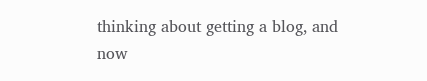thinking about getting a blog, and now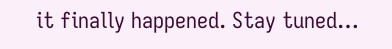it finally happened. Stay tuned…